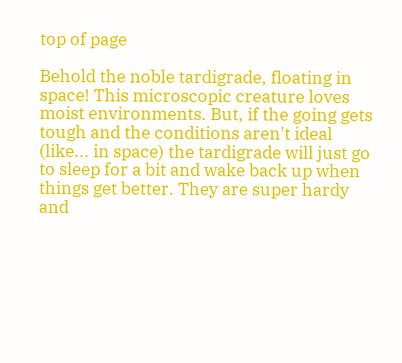top of page

Behold the noble tardigrade, floating in space! This microscopic creature loves moist environments. But, if the going gets tough and the conditions aren't ideal (like... in space) the tardigrade will just go to sleep for a bit and wake back up when things get better. They are super hardy and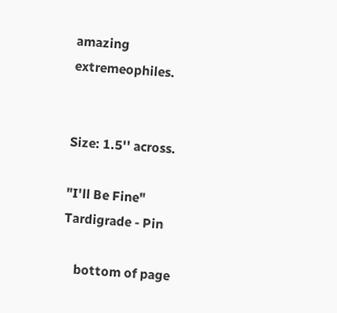amazing extremeophiles.


Size: 1.5'' across.

"I'll Be Fine" Tardigrade - Pin

    bottom of page